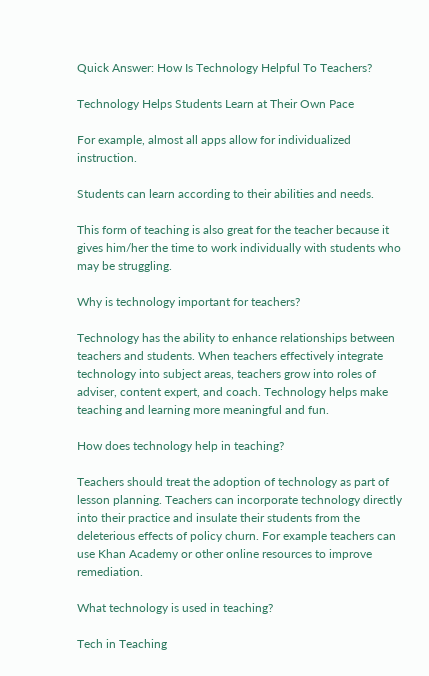Quick Answer: How Is Technology Helpful To Teachers?

Technology Helps Students Learn at Their Own Pace

For example, almost all apps allow for individualized instruction.

Students can learn according to their abilities and needs.

This form of teaching is also great for the teacher because it gives him/her the time to work individually with students who may be struggling.

Why is technology important for teachers?

Technology has the ability to enhance relationships between teachers and students. When teachers effectively integrate technology into subject areas, teachers grow into roles of adviser, content expert, and coach. Technology helps make teaching and learning more meaningful and fun.

How does technology help in teaching?

Teachers should treat the adoption of technology as part of lesson planning. Teachers can incorporate technology directly into their practice and insulate their students from the deleterious effects of policy churn. For example teachers can use Khan Academy or other online resources to improve remediation.

What technology is used in teaching?

Tech in Teaching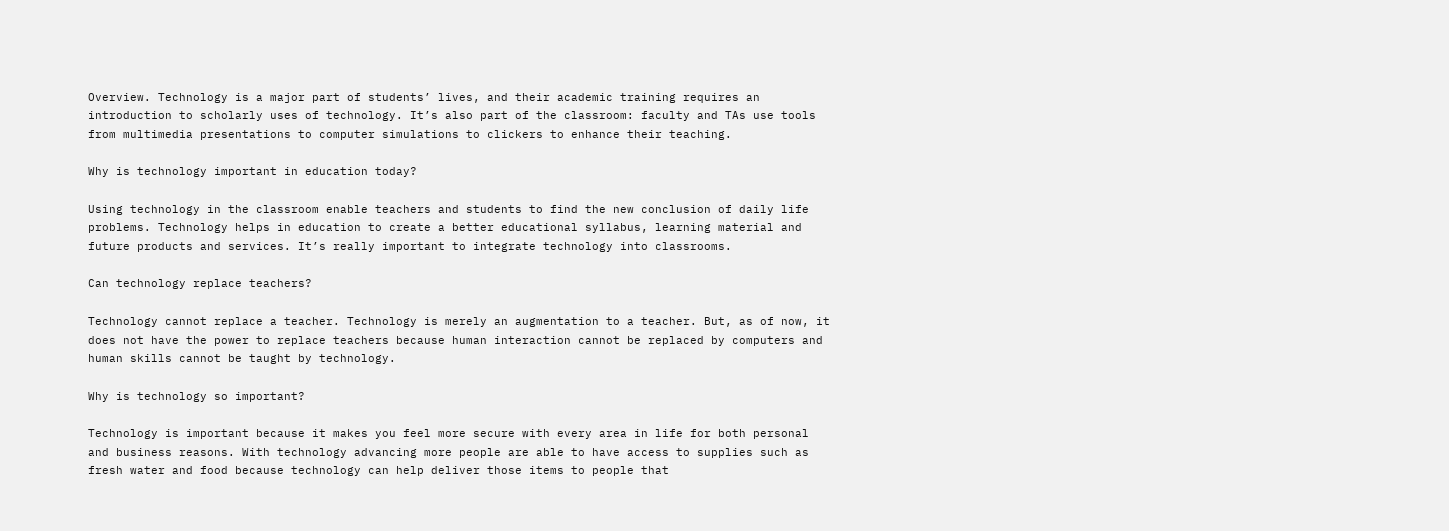Overview. Technology is a major part of students’ lives, and their academic training requires an introduction to scholarly uses of technology. It’s also part of the classroom: faculty and TAs use tools from multimedia presentations to computer simulations to clickers to enhance their teaching.

Why is technology important in education today?

Using technology in the classroom enable teachers and students to find the new conclusion of daily life problems. Technology helps in education to create a better educational syllabus, learning material and future products and services. It’s really important to integrate technology into classrooms.

Can technology replace teachers?

Technology cannot replace a teacher. Technology is merely an augmentation to a teacher. But, as of now, it does not have the power to replace teachers because human interaction cannot be replaced by computers and human skills cannot be taught by technology.

Why is technology so important?

Technology is important because it makes you feel more secure with every area in life for both personal and business reasons. With technology advancing more people are able to have access to supplies such as fresh water and food because technology can help deliver those items to people that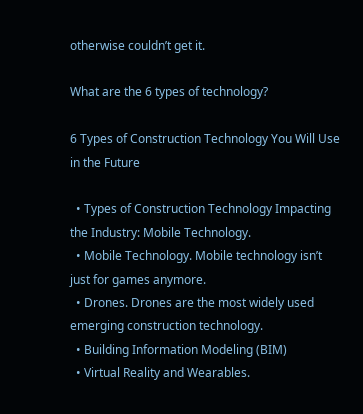otherwise couldn’t get it.

What are the 6 types of technology?

6 Types of Construction Technology You Will Use in the Future

  • Types of Construction Technology Impacting the Industry: Mobile Technology.
  • Mobile Technology. Mobile technology isn’t just for games anymore.
  • Drones. Drones are the most widely used emerging construction technology.
  • Building Information Modeling (BIM)
  • Virtual Reality and Wearables.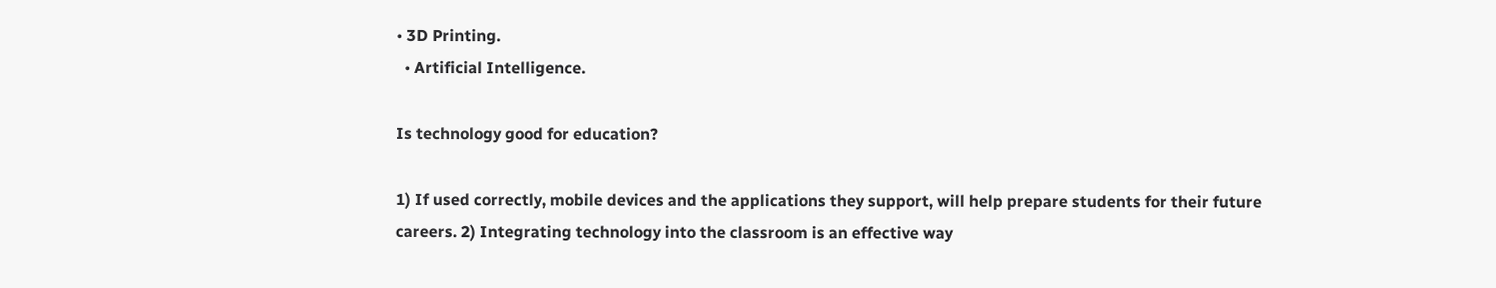• 3D Printing.
  • Artificial Intelligence.

Is technology good for education?

1) If used correctly, mobile devices and the applications they support, will help prepare students for their future careers. 2) Integrating technology into the classroom is an effective way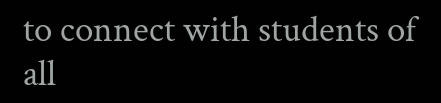to connect with students of all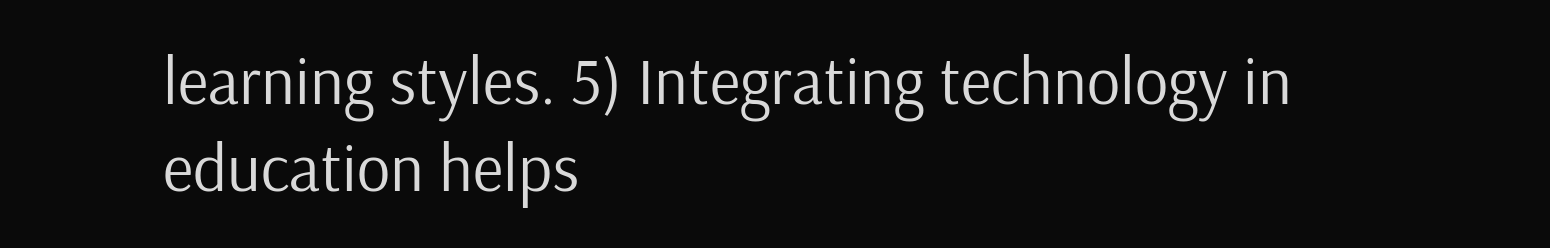learning styles. 5) Integrating technology in education helps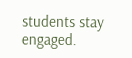students stay engaged.